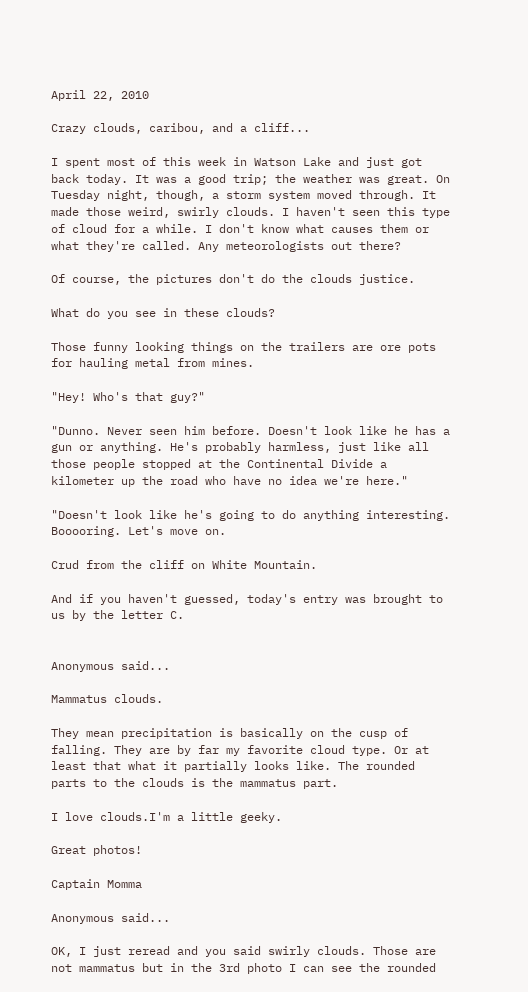April 22, 2010

Crazy clouds, caribou, and a cliff...

I spent most of this week in Watson Lake and just got back today. It was a good trip; the weather was great. On Tuesday night, though, a storm system moved through. It made those weird, swirly clouds. I haven't seen this type of cloud for a while. I don't know what causes them or what they're called. Any meteorologists out there?

Of course, the pictures don't do the clouds justice.

What do you see in these clouds?

Those funny looking things on the trailers are ore pots for hauling metal from mines.

"Hey! Who's that guy?"

"Dunno. Never seen him before. Doesn't look like he has a gun or anything. He's probably harmless, just like all those people stopped at the Continental Divide a kilometer up the road who have no idea we're here."

"Doesn't look like he's going to do anything interesting. Booooring. Let's move on.

Crud from the cliff on White Mountain.

And if you haven't guessed, today's entry was brought to us by the letter C.


Anonymous said...

Mammatus clouds.

They mean precipitation is basically on the cusp of falling. They are by far my favorite cloud type. Or at least that what it partially looks like. The rounded parts to the clouds is the mammatus part.

I love clouds.I'm a little geeky.

Great photos!

Captain Momma

Anonymous said...

OK, I just reread and you said swirly clouds. Those are not mammatus but in the 3rd photo I can see the rounded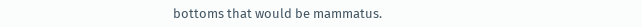bottoms that would be mammatus.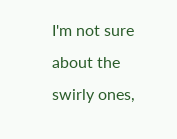I'm not sure about the swirly ones,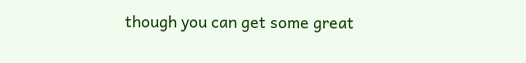though you can get some great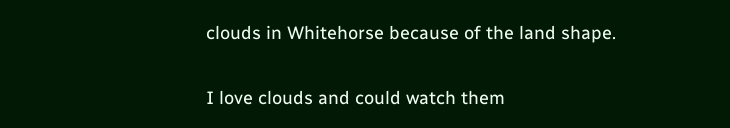clouds in Whitehorse because of the land shape.

I love clouds and could watch them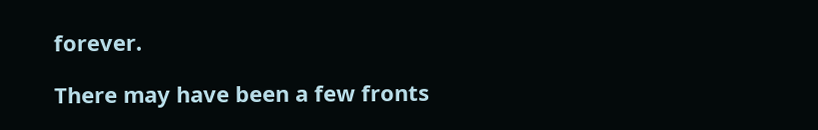forever.

There may have been a few fronts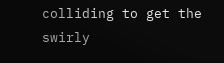colliding to get the swirly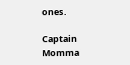ones.

Captain Momma